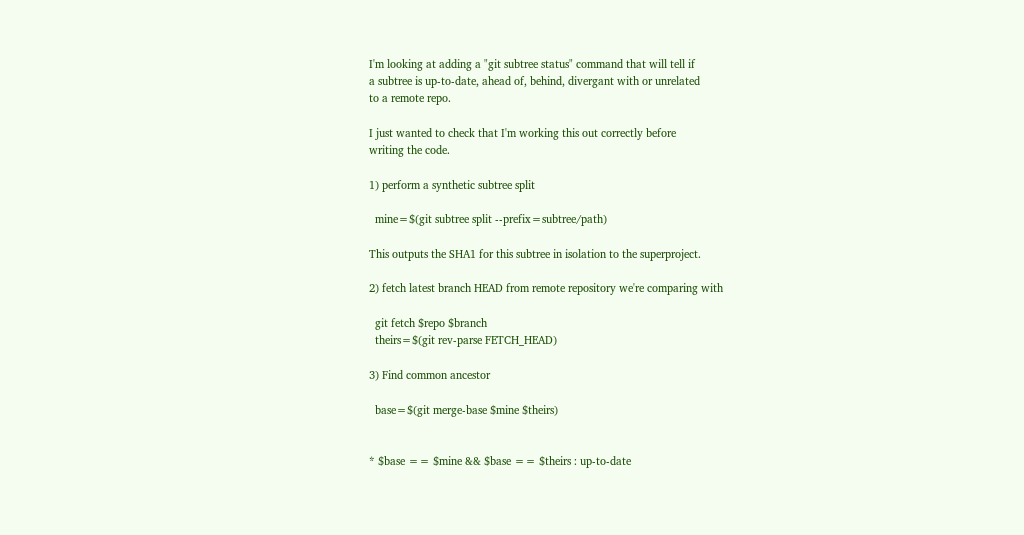I'm looking at adding a "git subtree status" command that will tell if
a subtree is up-to-date, ahead of, behind, divergant with or unrelated
to a remote repo.

I just wanted to check that I'm working this out correctly before
writing the code.

1) perform a synthetic subtree split

  mine=$(git subtree split --prefix=subtree/path)

This outputs the SHA1 for this subtree in isolation to the superproject.

2) fetch latest branch HEAD from remote repository we're comparing with

  git fetch $repo $branch
  theirs=$(git rev-parse FETCH_HEAD)

3) Find common ancestor

  base=$(git merge-base $mine $theirs)


* $base == $mine && $base == $theirs : up-to-date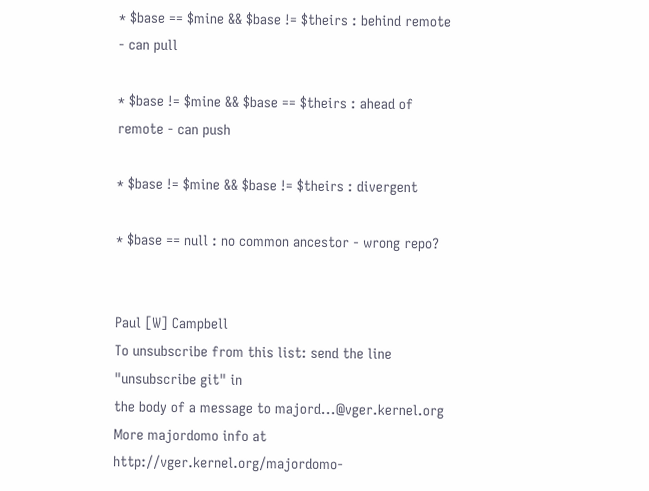* $base == $mine && $base != $theirs : behind remote - can pull

* $base != $mine && $base == $theirs : ahead of remote - can push

* $base != $mine && $base != $theirs : divergent

* $base == null : no common ancestor - wrong repo?


Paul [W] Campbell
To unsubscribe from this list: send the line "unsubscribe git" in
the body of a message to majord...@vger.kernel.org
More majordomo info at  http://vger.kernel.org/majordomo-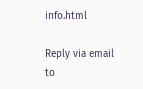info.html

Reply via email to